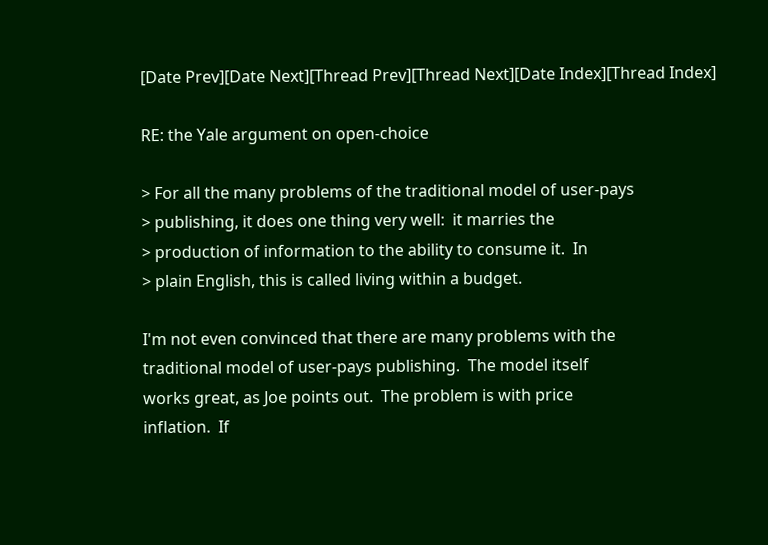[Date Prev][Date Next][Thread Prev][Thread Next][Date Index][Thread Index]

RE: the Yale argument on open-choice

> For all the many problems of the traditional model of user-pays
> publishing, it does one thing very well:  it marries the
> production of information to the ability to consume it.  In
> plain English, this is called living within a budget.

I'm not even convinced that there are many problems with the
traditional model of user-pays publishing.  The model itself
works great, as Joe points out.  The problem is with price
inflation.  If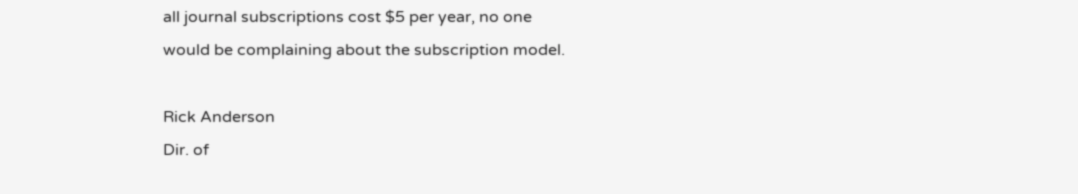all journal subscriptions cost $5 per year, no one
would be complaining about the subscription model.

Rick Anderson
Dir. of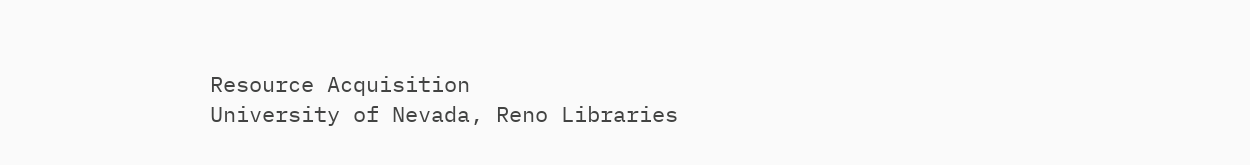Resource Acquisition
University of Nevada, Reno Libraries